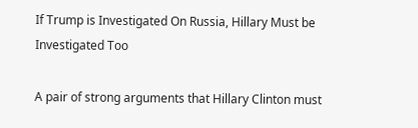If Trump is Investigated On Russia, Hillary Must be Investigated Too

A pair of strong arguments that Hillary Clinton must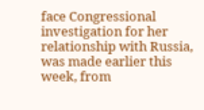face Congressional investigation for her relationship with Russia, was made earlier this week, from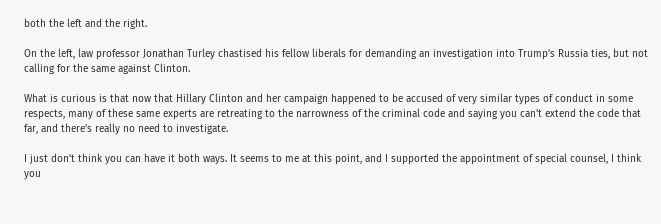both the left and the right.

On the left, law professor Jonathan Turley chastised his fellow liberals for demanding an investigation into Trump’s Russia ties, but not calling for the same against Clinton.

What is curious is that now that Hillary Clinton and her campaign happened to be accused of very similar types of conduct in some respects, many of these same experts are retreating to the narrowness of the criminal code and saying you can’t extend the code that far, and there’s really no need to investigate.

I just don’t think you can have it both ways. It seems to me at this point, and I supported the appointment of special counsel, I think you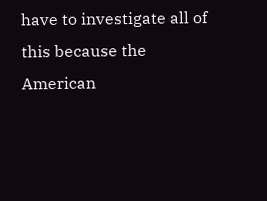have to investigate all of this because the American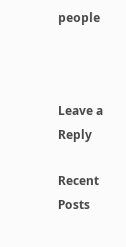people



Leave a Reply

Recent Posts